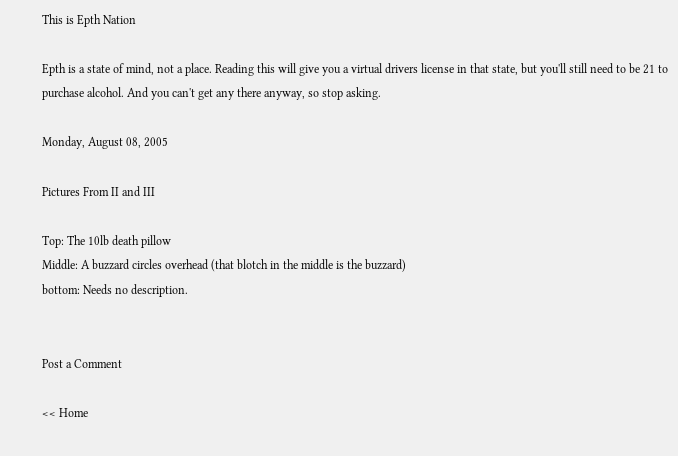This is Epth Nation

Epth is a state of mind, not a place. Reading this will give you a virtual drivers license in that state, but you'll still need to be 21 to purchase alcohol. And you can't get any there anyway, so stop asking.

Monday, August 08, 2005

Pictures From II and III

Top: The 10lb death pillow
Middle: A buzzard circles overhead (that blotch in the middle is the buzzard)
bottom: Needs no description.


Post a Comment

<< Home